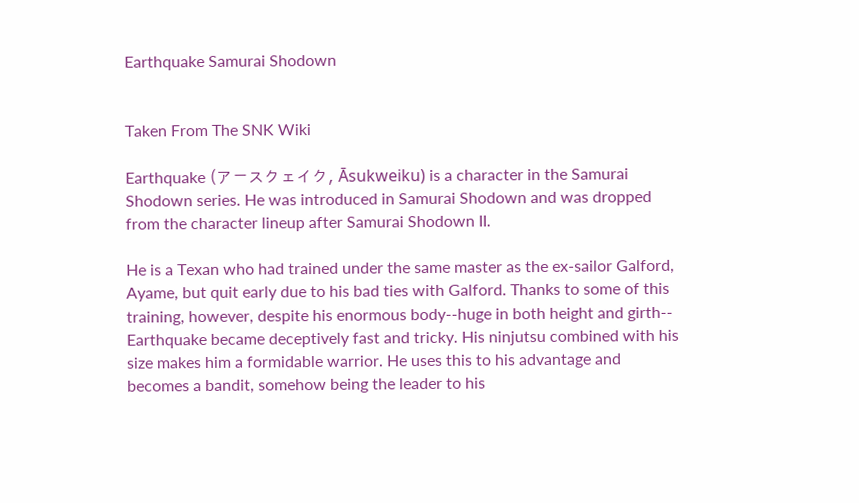Earthquake Samurai Shodown


Taken From The SNK Wiki

Earthquake (アースクェイク, Āsukweiku) is a character in the Samurai Shodown series. He was introduced in Samurai Shodown and was dropped from the character lineup after Samurai Shodown II.

He is a Texan who had trained under the same master as the ex-sailor Galford, Ayame, but quit early due to his bad ties with Galford. Thanks to some of this training, however, despite his enormous body--huge in both height and girth-- Earthquake became deceptively fast and tricky. His ninjutsu combined with his size makes him a formidable warrior. He uses this to his advantage and becomes a bandit, somehow being the leader to his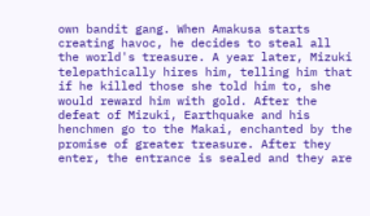own bandit gang. When Amakusa starts creating havoc, he decides to steal all the world's treasure. A year later, Mizuki telepathically hires him, telling him that if he killed those she told him to, she would reward him with gold. After the defeat of Mizuki, Earthquake and his henchmen go to the Makai, enchanted by the promise of greater treasure. After they enter, the entrance is sealed and they are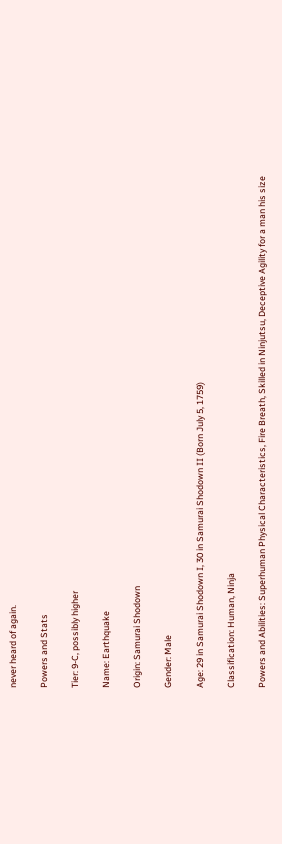never heard of again.

Powers and Stats

Tier: 9-C, possibly higher

Name: Earthquake

Origin: Samurai Shodown

Gender: Male

Age: 29 in Samurai Shodown I, 30 in Samurai Shodown II (Born July 5, 1759)

Classification: Human, Ninja

Powers and Abilities: Superhuman Physical Characteristics, Fire Breath, Skilled in Ninjutsu, Deceptive Agility for a man his size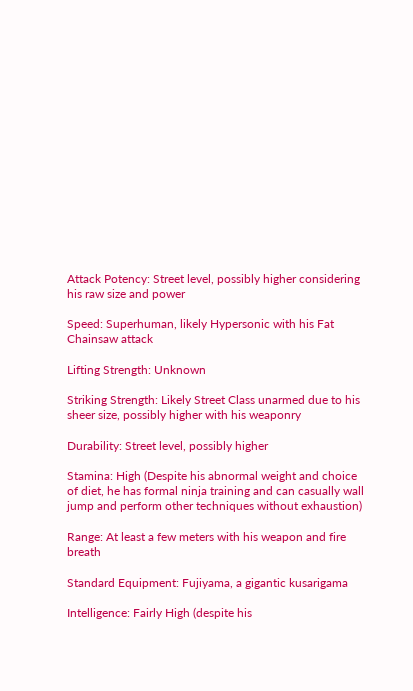Attack Potency: Street level, possibly higher considering his raw size and power

Speed: Superhuman, likely Hypersonic with his Fat Chainsaw attack

Lifting Strength: Unknown

Striking Strength: Likely Street Class unarmed due to his sheer size, possibly higher with his weaponry

Durability: Street level, possibly higher

Stamina: High (Despite his abnormal weight and choice of diet, he has formal ninja training and can casually wall jump and perform other techniques without exhaustion)

Range: At least a few meters with his weapon and fire breath

Standard Equipment: Fujiyama, a gigantic kusarigama

Intelligence: Fairly High (despite his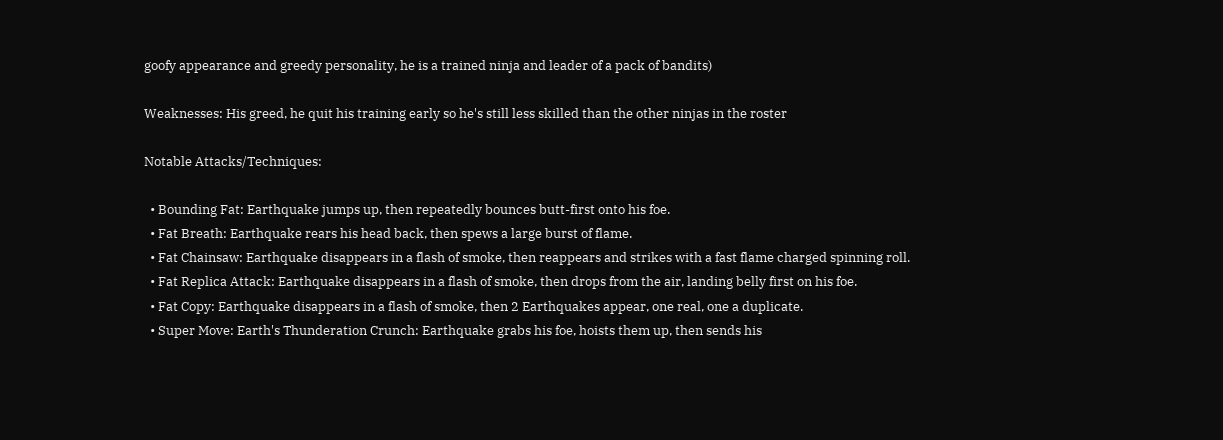goofy appearance and greedy personality, he is a trained ninja and leader of a pack of bandits)

Weaknesses: His greed, he quit his training early so he's still less skilled than the other ninjas in the roster

Notable Attacks/Techniques:

  • Bounding Fat: Earthquake jumps up, then repeatedly bounces butt-first onto his foe.
  • Fat Breath: Earthquake rears his head back, then spews a large burst of flame.
  • Fat Chainsaw: Earthquake disappears in a flash of smoke, then reappears and strikes with a fast flame charged spinning roll.
  • Fat Replica Attack: Earthquake disappears in a flash of smoke, then drops from the air, landing belly first on his foe.
  • Fat Copy: Earthquake disappears in a flash of smoke, then 2 Earthquakes appear, one real, one a duplicate.
  • Super Move: Earth's Thunderation Crunch: Earthquake grabs his foe, hoists them up, then sends his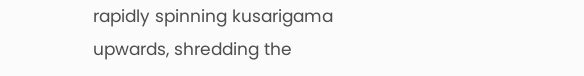rapidly spinning kusarigama upwards, shredding the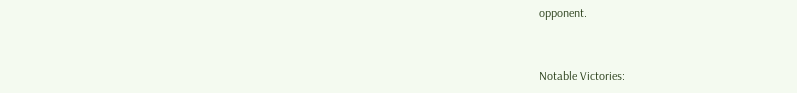opponent.


Notable Victories: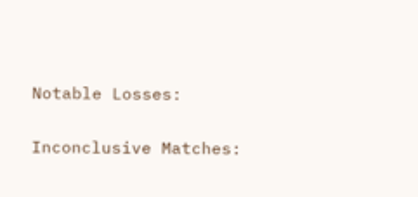Notable Losses:

Inconclusive Matches: